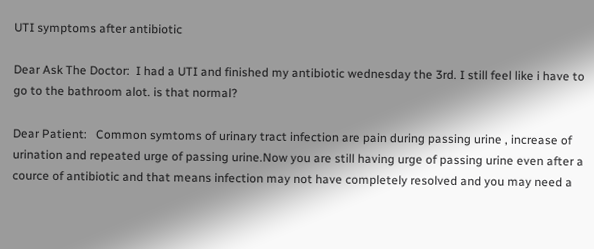UTI symptoms after antibiotic

Dear Ask The Doctor:  I had a UTI and finished my antibiotic wednesday the 3rd. I still feel like i have to go to the bathroom alot. is that normal?

Dear Patient:   Common symtoms of urinary tract infection are pain during passing urine , increase of urination and repeated urge of passing urine.Now you are still having urge of passing urine even after a cource of antibiotic and that means infection may not have completely resolved and you may need a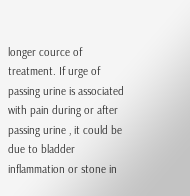longer cource of treatment. If urge of passing urine is associated with pain during or after passing urine , it could be due to bladder inflammation or stone in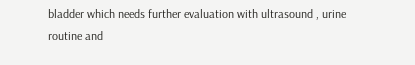bladder which needs further evaluation with ultrasound , urine routine and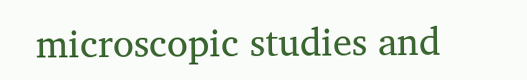microscopic studies and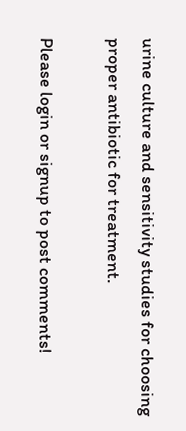urine culture and sensitivity studies for choosing proper antibiotic for treatment.

Please login or signup to post comments!